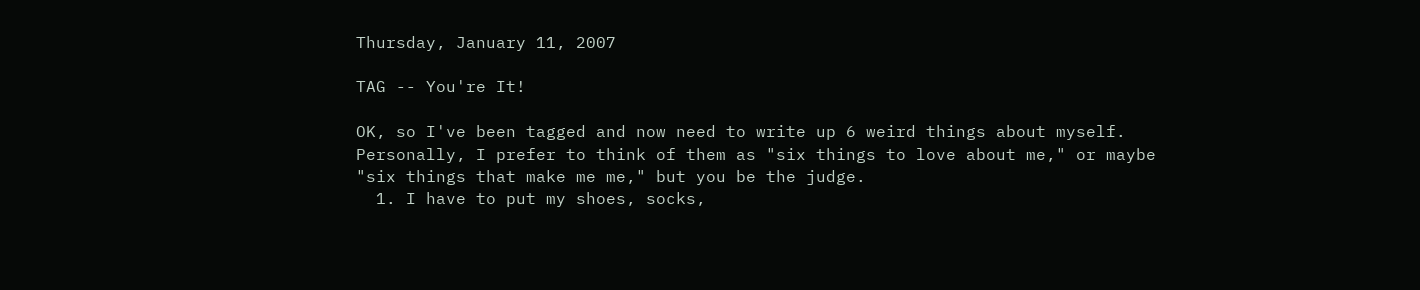Thursday, January 11, 2007

TAG -- You're It!

OK, so I've been tagged and now need to write up 6 weird things about myself. Personally, I prefer to think of them as "six things to love about me," or maybe "six things that make me me," but you be the judge.
  1. I have to put my shoes, socks,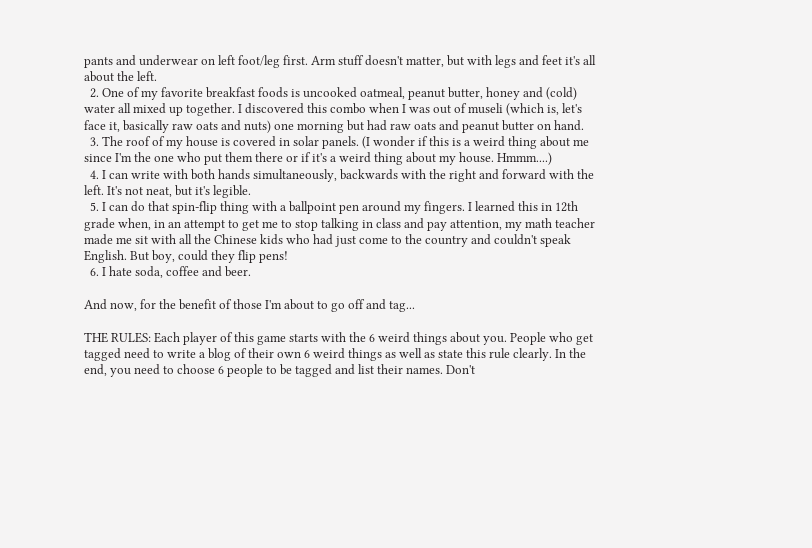pants and underwear on left foot/leg first. Arm stuff doesn't matter, but with legs and feet it's all about the left.
  2. One of my favorite breakfast foods is uncooked oatmeal, peanut butter, honey and (cold) water all mixed up together. I discovered this combo when I was out of museli (which is, let's face it, basically raw oats and nuts) one morning but had raw oats and peanut butter on hand.
  3. The roof of my house is covered in solar panels. (I wonder if this is a weird thing about me since I'm the one who put them there or if it's a weird thing about my house. Hmmm....)
  4. I can write with both hands simultaneously, backwards with the right and forward with the left. It's not neat, but it's legible.
  5. I can do that spin-flip thing with a ballpoint pen around my fingers. I learned this in 12th grade when, in an attempt to get me to stop talking in class and pay attention, my math teacher made me sit with all the Chinese kids who had just come to the country and couldn't speak English. But boy, could they flip pens!
  6. I hate soda, coffee and beer.

And now, for the benefit of those I'm about to go off and tag...

THE RULES: Each player of this game starts with the 6 weird things about you. People who get tagged need to write a blog of their own 6 weird things as well as state this rule clearly. In the end, you need to choose 6 people to be tagged and list their names. Don't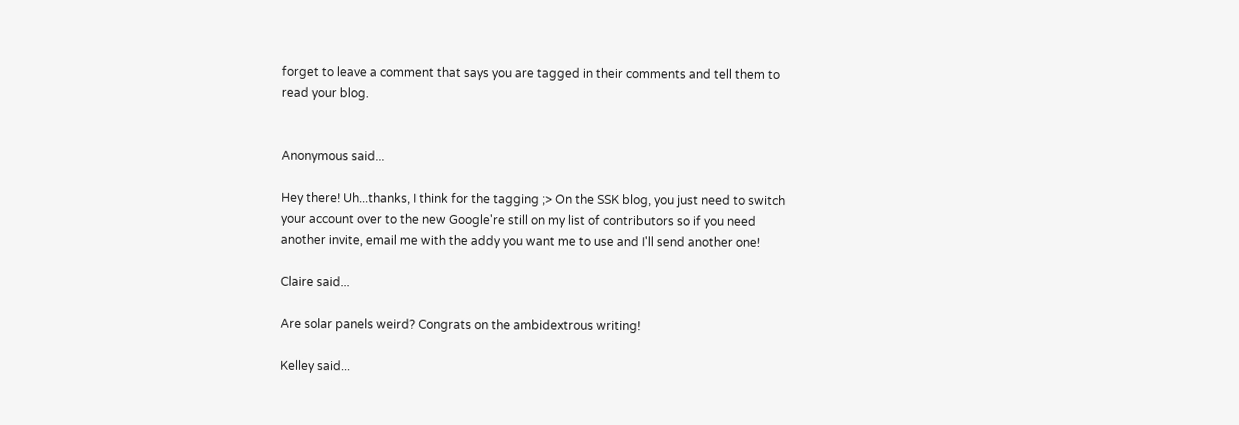forget to leave a comment that says you are tagged in their comments and tell them to read your blog.


Anonymous said...

Hey there! Uh...thanks, I think for the tagging ;> On the SSK blog, you just need to switch your account over to the new Google're still on my list of contributors so if you need another invite, email me with the addy you want me to use and I'll send another one!

Claire said...

Are solar panels weird? Congrats on the ambidextrous writing!

Kelley said...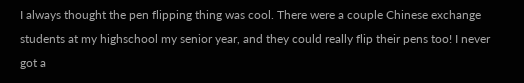I always thought the pen flipping thing was cool. There were a couple Chinese exchange students at my highschool my senior year, and they could really flip their pens too! I never got a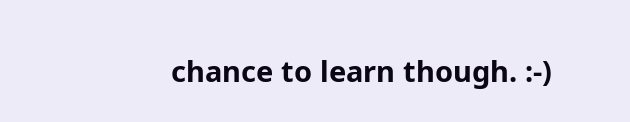chance to learn though. :-)